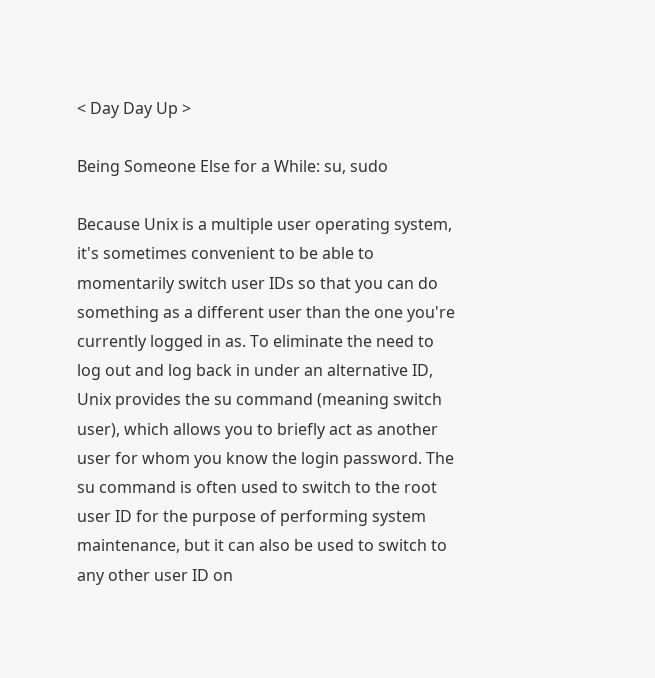< Day Day Up >

Being Someone Else for a While: su, sudo

Because Unix is a multiple user operating system, it's sometimes convenient to be able to momentarily switch user IDs so that you can do something as a different user than the one you're currently logged in as. To eliminate the need to log out and log back in under an alternative ID, Unix provides the su command (meaning switch user), which allows you to briefly act as another user for whom you know the login password. The su command is often used to switch to the root user ID for the purpose of performing system maintenance, but it can also be used to switch to any other user ID on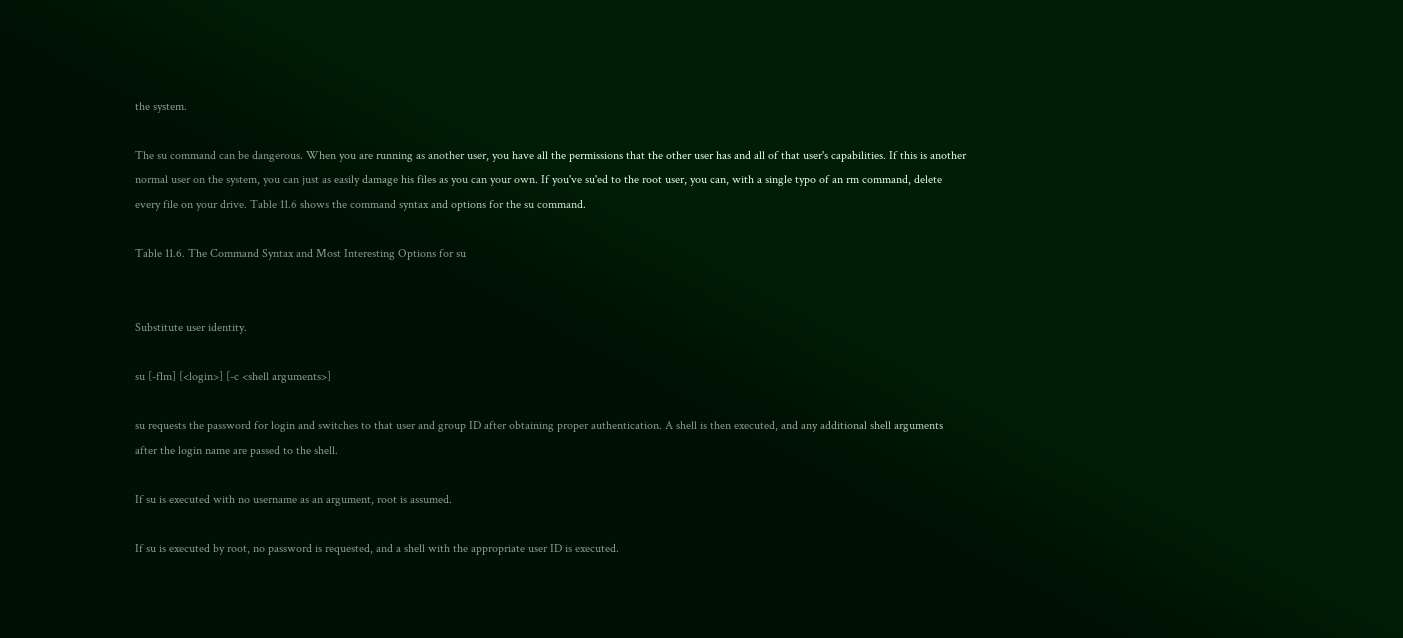the system.

The su command can be dangerous. When you are running as another user, you have all the permissions that the other user has and all of that user's capabilities. If this is another normal user on the system, you can just as easily damage his files as you can your own. If you've su'ed to the root user, you can, with a single typo of an rm command, delete every file on your drive. Table 11.6 shows the command syntax and options for the su command.

Table 11.6. The Command Syntax and Most Interesting Options for su


Substitute user identity.

su [-flm] [<login>] [-c <shell arguments>]

su requests the password for login and switches to that user and group ID after obtaining proper authentication. A shell is then executed, and any additional shell arguments after the login name are passed to the shell.

If su is executed with no username as an argument, root is assumed.

If su is executed by root, no password is requested, and a shell with the appropriate user ID is executed.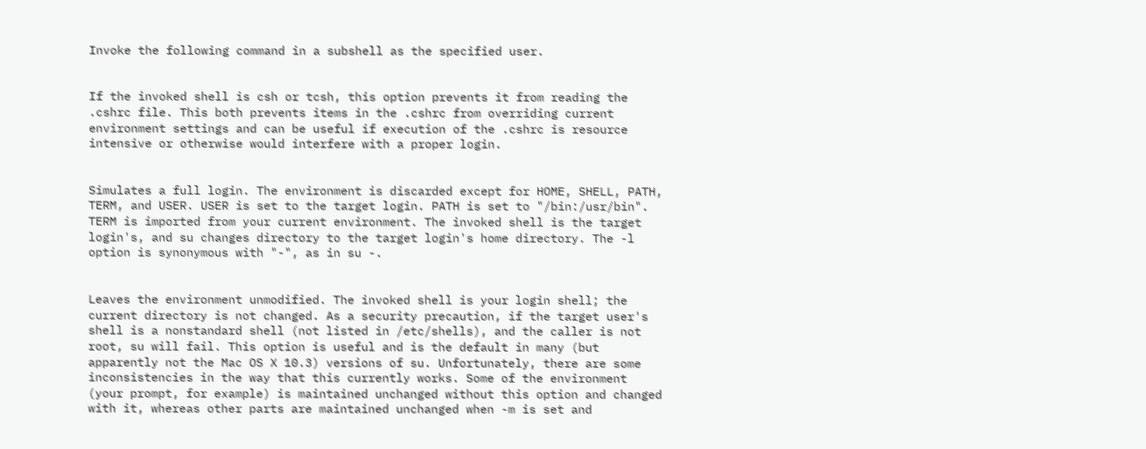Invoke the following command in a subshell as the specified user.


If the invoked shell is csh or tcsh, this option prevents it from reading the .cshrc file. This both prevents items in the .cshrc from overriding current environment settings and can be useful if execution of the .cshrc is resource intensive or otherwise would interfere with a proper login.


Simulates a full login. The environment is discarded except for HOME, SHELL, PATH, TERM, and USER. USER is set to the target login. PATH is set to "/bin:/usr/bin". TERM is imported from your current environment. The invoked shell is the target login's, and su changes directory to the target login's home directory. The -l option is synonymous with "-", as in su -.


Leaves the environment unmodified. The invoked shell is your login shell; the current directory is not changed. As a security precaution, if the target user's shell is a nonstandard shell (not listed in /etc/shells), and the caller is not root, su will fail. This option is useful and is the default in many (but apparently not the Mac OS X 10.3) versions of su. Unfortunately, there are some inconsistencies in the way that this currently works. Some of the environment (your prompt, for example) is maintained unchanged without this option and changed with it, whereas other parts are maintained unchanged when -m is set and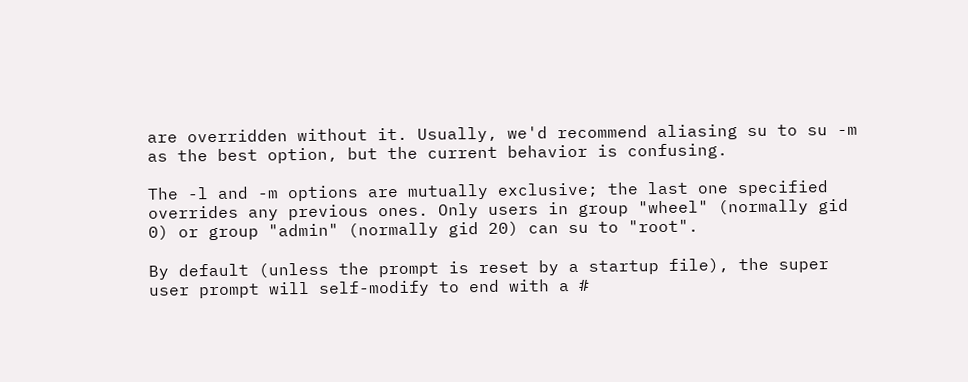are overridden without it. Usually, we'd recommend aliasing su to su -m as the best option, but the current behavior is confusing.

The -l and -m options are mutually exclusive; the last one specified overrides any previous ones. Only users in group "wheel" (normally gid 0) or group "admin" (normally gid 20) can su to "root".

By default (unless the prompt is reset by a startup file), the super user prompt will self-modify to end with a #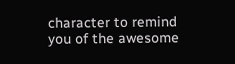character to remind you of the awesome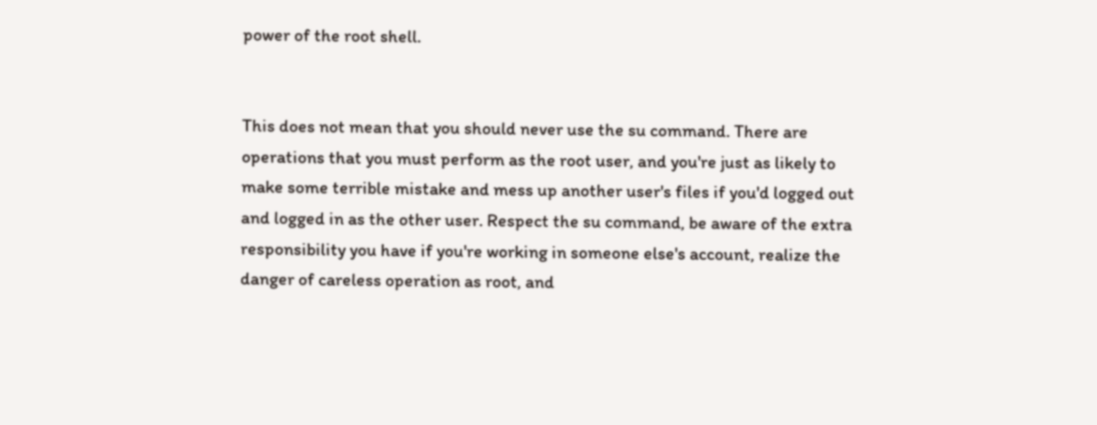power of the root shell.


This does not mean that you should never use the su command. There are operations that you must perform as the root user, and you're just as likely to make some terrible mistake and mess up another user's files if you'd logged out and logged in as the other user. Respect the su command, be aware of the extra responsibility you have if you're working in someone else's account, realize the danger of careless operation as root, and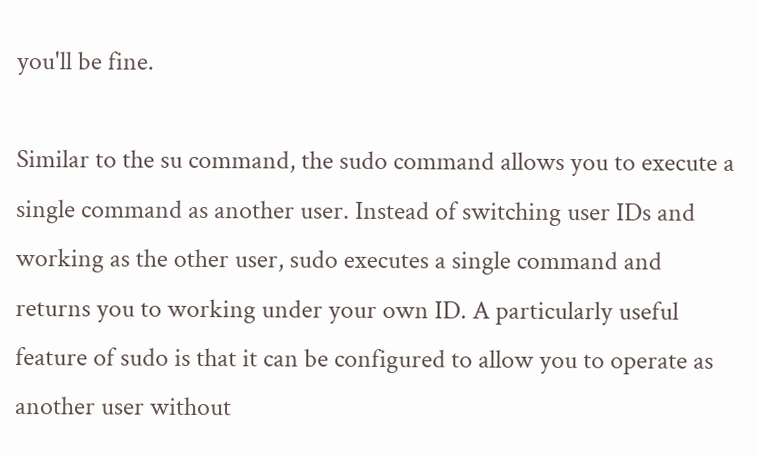you'll be fine.

Similar to the su command, the sudo command allows you to execute a single command as another user. Instead of switching user IDs and working as the other user, sudo executes a single command and returns you to working under your own ID. A particularly useful feature of sudo is that it can be configured to allow you to operate as another user without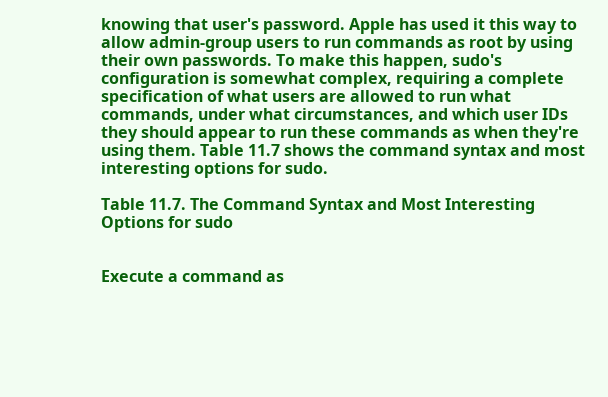knowing that user's password. Apple has used it this way to allow admin-group users to run commands as root by using their own passwords. To make this happen, sudo's configuration is somewhat complex, requiring a complete specification of what users are allowed to run what commands, under what circumstances, and which user IDs they should appear to run these commands as when they're using them. Table 11.7 shows the command syntax and most interesting options for sudo.

Table 11.7. The Command Syntax and Most Interesting Options for sudo


Execute a command as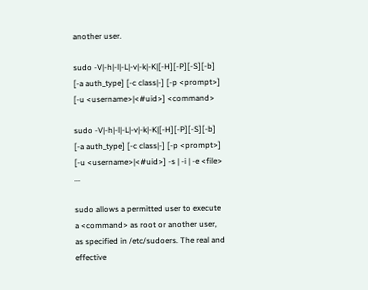another user.

sudo -V|-h|-l|-L|-v|-k|-K|[-H][-P][-S][-b] [-a auth_type] [-c class|-] [-p <prompt>] [-u <username>|<#uid>] <command>

sudo -V|-h|-l|-L|-v|-k|-K|[-H][-P][-S][-b] [-a auth_type] [-c class|-] [-p <prompt>] [-u <username>|<#uid>] -s | -i | -e <file> ...

sudo allows a permitted user to execute a <command> as root or another user, as specified in /etc/sudoers. The real and effective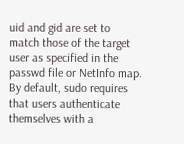uid and gid are set to match those of the target user as specified in the passwd file or NetInfo map. By default, sudo requires that users authenticate themselves with a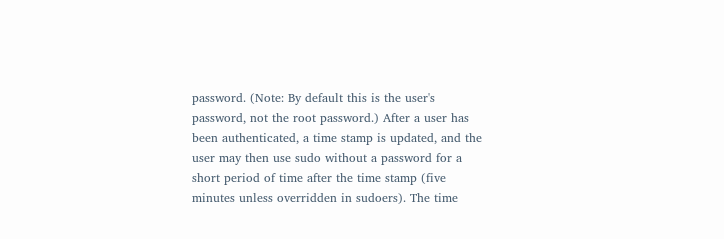password. (Note: By default this is the user's password, not the root password.) After a user has been authenticated, a time stamp is updated, and the user may then use sudo without a password for a short period of time after the time stamp (five minutes unless overridden in sudoers). The time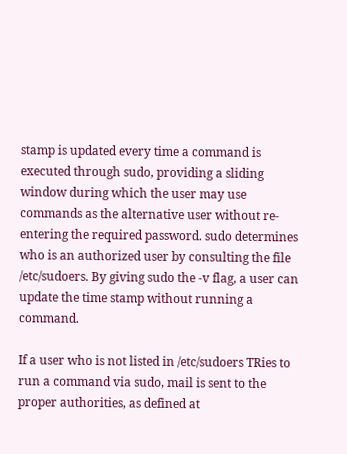stamp is updated every time a command is executed through sudo, providing a sliding window during which the user may use commands as the alternative user without re-entering the required password. sudo determines who is an authorized user by consulting the file /etc/sudoers. By giving sudo the -v flag, a user can update the time stamp without running a command.

If a user who is not listed in /etc/sudoers TRies to run a command via sudo, mail is sent to the proper authorities, as defined at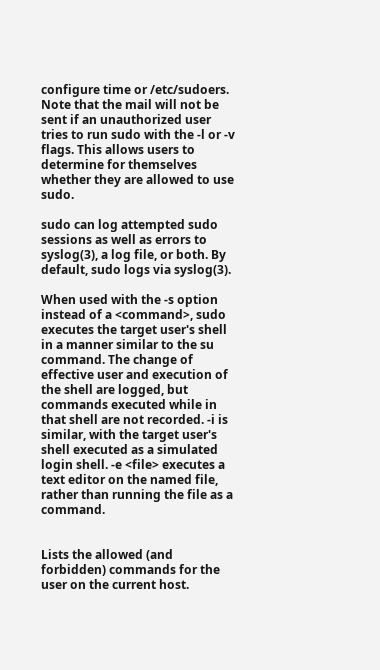configure time or /etc/sudoers. Note that the mail will not be sent if an unauthorized user tries to run sudo with the -l or -v flags. This allows users to determine for themselves whether they are allowed to use sudo.

sudo can log attempted sudo sessions as well as errors to syslog(3), a log file, or both. By default, sudo logs via syslog(3).

When used with the -s option instead of a <command>, sudo executes the target user's shell in a manner similar to the su command. The change of effective user and execution of the shell are logged, but commands executed while in that shell are not recorded. -i is similar, with the target user's shell executed as a simulated login shell. -e <file> executes a text editor on the named file, rather than running the file as a command.


Lists the allowed (and forbidden) commands for the user on the current host.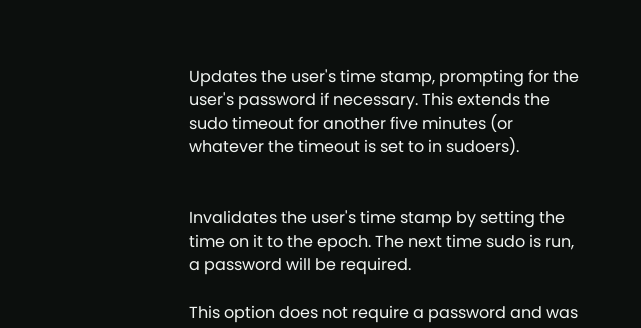Updates the user's time stamp, prompting for the user's password if necessary. This extends the sudo timeout for another five minutes (or whatever the timeout is set to in sudoers).


Invalidates the user's time stamp by setting the time on it to the epoch. The next time sudo is run, a password will be required.

This option does not require a password and was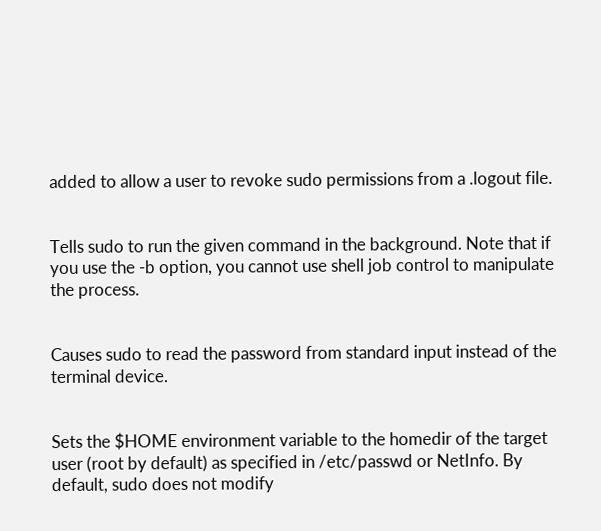added to allow a user to revoke sudo permissions from a .logout file.


Tells sudo to run the given command in the background. Note that if you use the -b option, you cannot use shell job control to manipulate the process.


Causes sudo to read the password from standard input instead of the terminal device.


Sets the $HOME environment variable to the homedir of the target user (root by default) as specified in /etc/passwd or NetInfo. By default, sudo does not modify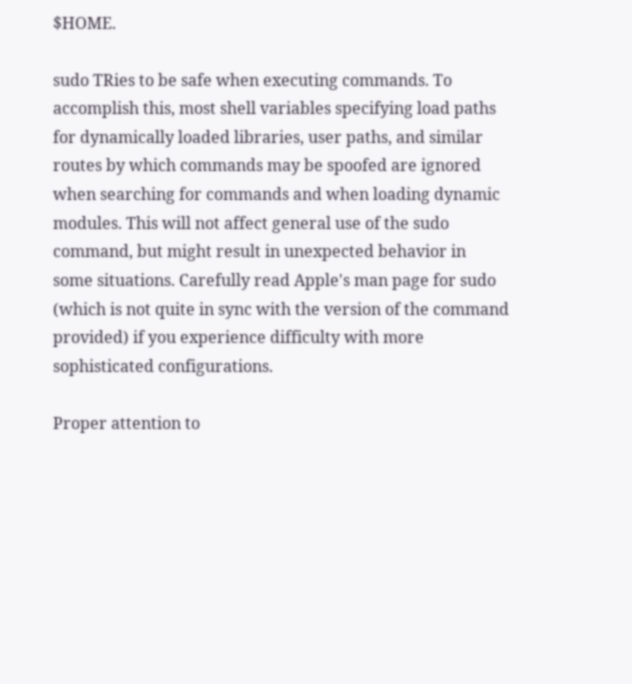$HOME.

sudo TRies to be safe when executing commands. To accomplish this, most shell variables specifying load paths for dynamically loaded libraries, user paths, and similar routes by which commands may be spoofed are ignored when searching for commands and when loading dynamic modules. This will not affect general use of the sudo command, but might result in unexpected behavior in some situations. Carefully read Apple's man page for sudo (which is not quite in sync with the version of the command provided) if you experience difficulty with more sophisticated configurations.

Proper attention to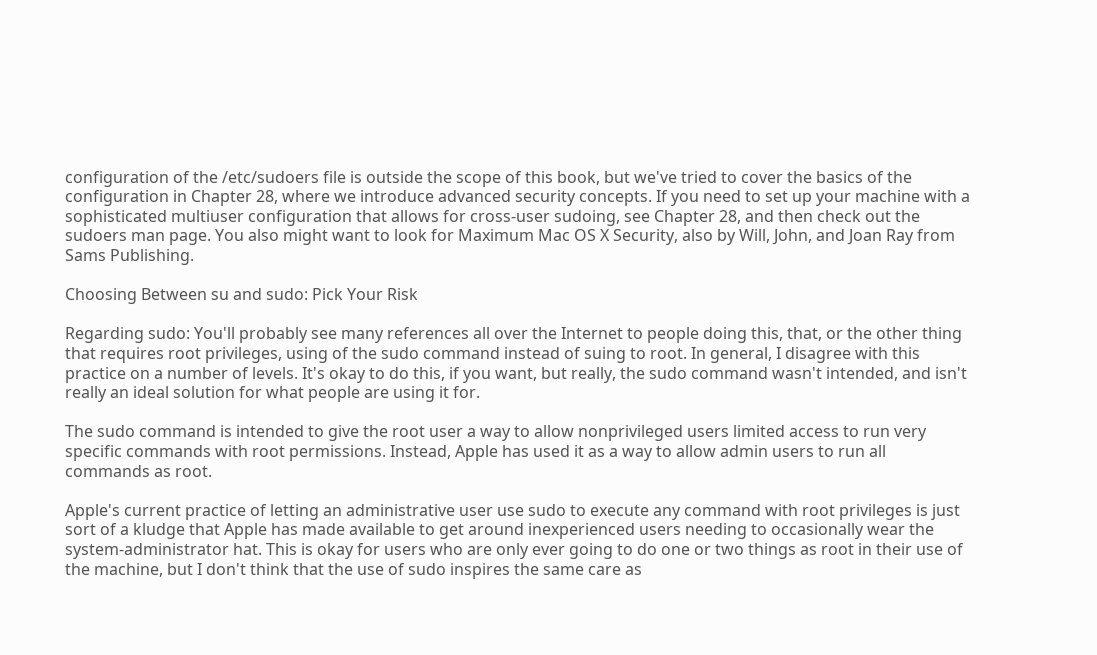configuration of the /etc/sudoers file is outside the scope of this book, but we've tried to cover the basics of the configuration in Chapter 28, where we introduce advanced security concepts. If you need to set up your machine with a sophisticated multiuser configuration that allows for cross-user sudoing, see Chapter 28, and then check out the sudoers man page. You also might want to look for Maximum Mac OS X Security, also by Will, John, and Joan Ray from Sams Publishing.

Choosing Between su and sudo: Pick Your Risk

Regarding sudo: You'll probably see many references all over the Internet to people doing this, that, or the other thing that requires root privileges, using of the sudo command instead of suing to root. In general, I disagree with this practice on a number of levels. It's okay to do this, if you want, but really, the sudo command wasn't intended, and isn't really an ideal solution for what people are using it for.

The sudo command is intended to give the root user a way to allow nonprivileged users limited access to run very specific commands with root permissions. Instead, Apple has used it as a way to allow admin users to run all commands as root.

Apple's current practice of letting an administrative user use sudo to execute any command with root privileges is just sort of a kludge that Apple has made available to get around inexperienced users needing to occasionally wear the system-administrator hat. This is okay for users who are only ever going to do one or two things as root in their use of the machine, but I don't think that the use of sudo inspires the same care as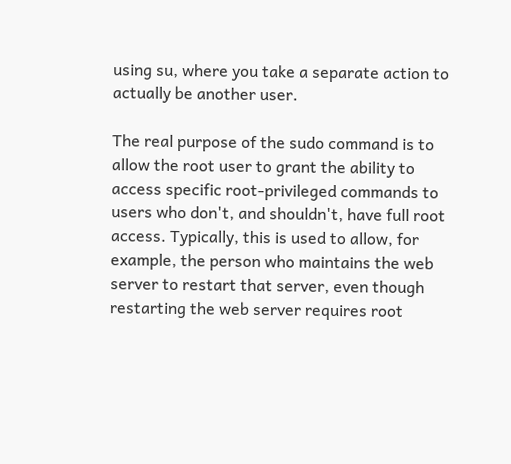using su, where you take a separate action to actually be another user.

The real purpose of the sudo command is to allow the root user to grant the ability to access specific root-privileged commands to users who don't, and shouldn't, have full root access. Typically, this is used to allow, for example, the person who maintains the web server to restart that server, even though restarting the web server requires root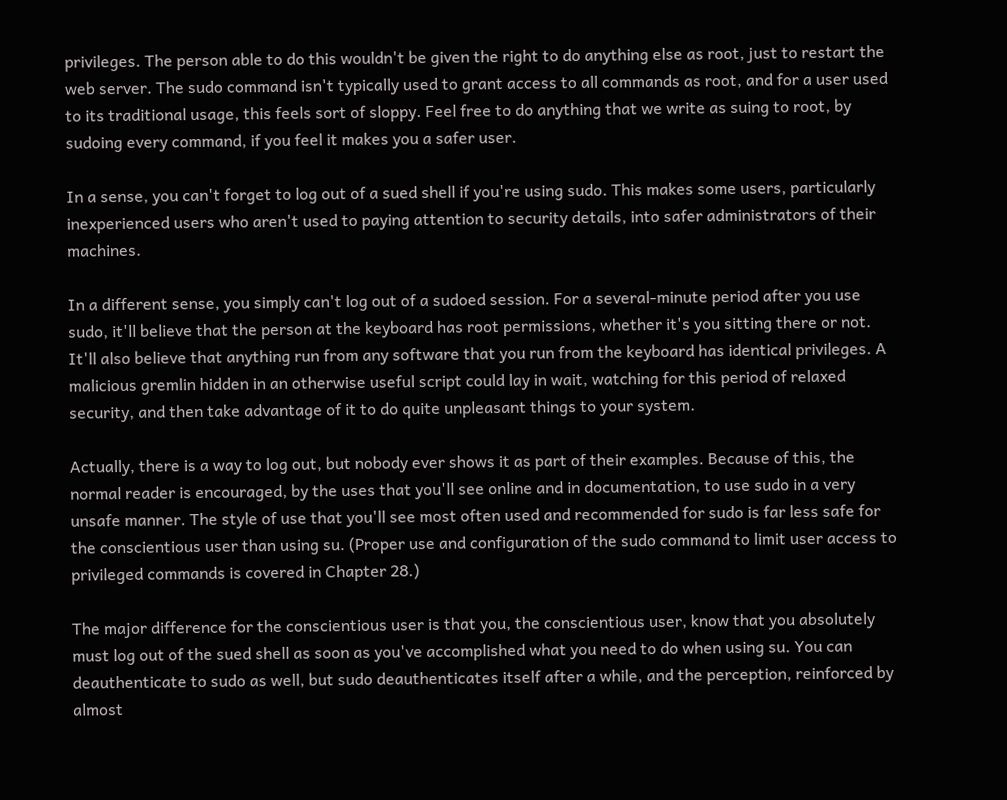privileges. The person able to do this wouldn't be given the right to do anything else as root, just to restart the web server. The sudo command isn't typically used to grant access to all commands as root, and for a user used to its traditional usage, this feels sort of sloppy. Feel free to do anything that we write as suing to root, by sudoing every command, if you feel it makes you a safer user.

In a sense, you can't forget to log out of a sued shell if you're using sudo. This makes some users, particularly inexperienced users who aren't used to paying attention to security details, into safer administrators of their machines.

In a different sense, you simply can't log out of a sudoed session. For a several-minute period after you use sudo, it'll believe that the person at the keyboard has root permissions, whether it's you sitting there or not. It'll also believe that anything run from any software that you run from the keyboard has identical privileges. A malicious gremlin hidden in an otherwise useful script could lay in wait, watching for this period of relaxed security, and then take advantage of it to do quite unpleasant things to your system.

Actually, there is a way to log out, but nobody ever shows it as part of their examples. Because of this, the normal reader is encouraged, by the uses that you'll see online and in documentation, to use sudo in a very unsafe manner. The style of use that you'll see most often used and recommended for sudo is far less safe for the conscientious user than using su. (Proper use and configuration of the sudo command to limit user access to privileged commands is covered in Chapter 28.)

The major difference for the conscientious user is that you, the conscientious user, know that you absolutely must log out of the sued shell as soon as you've accomplished what you need to do when using su. You can deauthenticate to sudo as well, but sudo deauthenticates itself after a while, and the perception, reinforced by almost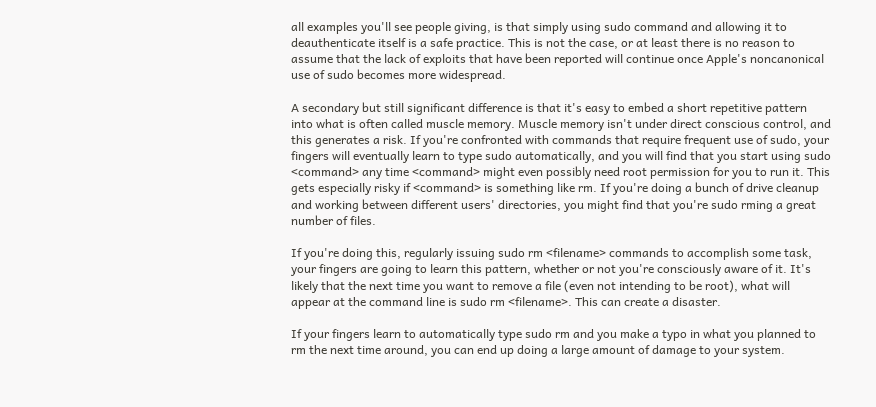all examples you'll see people giving, is that simply using sudo command and allowing it to deauthenticate itself is a safe practice. This is not the case, or at least there is no reason to assume that the lack of exploits that have been reported will continue once Apple's noncanonical use of sudo becomes more widespread.

A secondary but still significant difference is that it's easy to embed a short repetitive pattern into what is often called muscle memory. Muscle memory isn't under direct conscious control, and this generates a risk. If you're confronted with commands that require frequent use of sudo, your fingers will eventually learn to type sudo automatically, and you will find that you start using sudo <command> any time <command> might even possibly need root permission for you to run it. This gets especially risky if <command> is something like rm. If you're doing a bunch of drive cleanup and working between different users' directories, you might find that you're sudo rming a great number of files.

If you're doing this, regularly issuing sudo rm <filename> commands to accomplish some task, your fingers are going to learn this pattern, whether or not you're consciously aware of it. It's likely that the next time you want to remove a file (even not intending to be root), what will appear at the command line is sudo rm <filename>. This can create a disaster.

If your fingers learn to automatically type sudo rm and you make a typo in what you planned to rm the next time around, you can end up doing a large amount of damage to your system.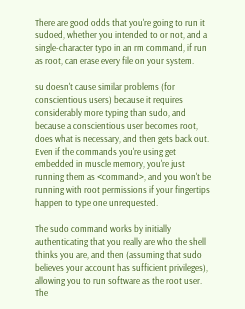There are good odds that you're going to run it sudoed, whether you intended to or not, and a single-character typo in an rm command, if run as root, can erase every file on your system.

su doesn't cause similar problems (for conscientious users) because it requires considerably more typing than sudo, and because a conscientious user becomes root, does what is necessary, and then gets back out. Even if the commands you're using get embedded in muscle memory, you're just running them as <command>, and you won't be running with root permissions if your fingertips happen to type one unrequested.

The sudo command works by initially authenticating that you really are who the shell thinks you are, and then (assuming that sudo believes your account has sufficient privileges), allowing you to run software as the root user. The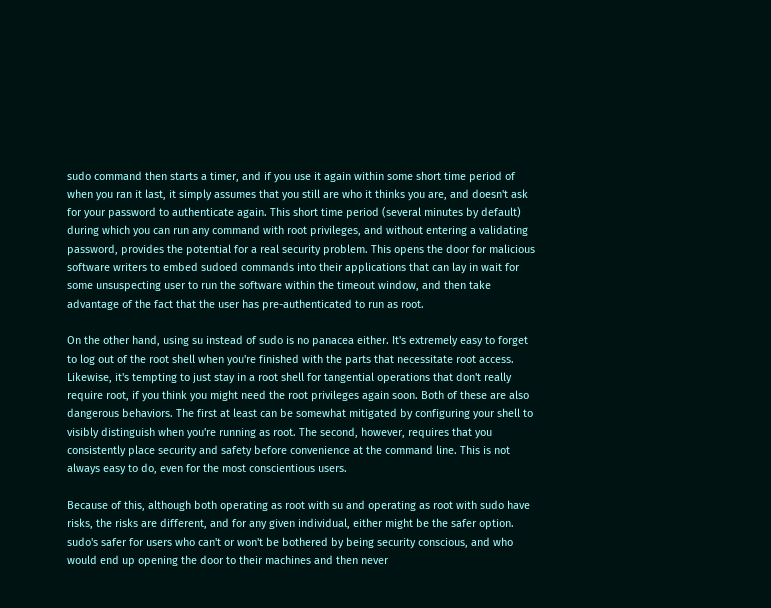sudo command then starts a timer, and if you use it again within some short time period of when you ran it last, it simply assumes that you still are who it thinks you are, and doesn't ask for your password to authenticate again. This short time period (several minutes by default) during which you can run any command with root privileges, and without entering a validating password, provides the potential for a real security problem. This opens the door for malicious software writers to embed sudoed commands into their applications that can lay in wait for some unsuspecting user to run the software within the timeout window, and then take advantage of the fact that the user has pre-authenticated to run as root.

On the other hand, using su instead of sudo is no panacea either. It's extremely easy to forget to log out of the root shell when you're finished with the parts that necessitate root access. Likewise, it's tempting to just stay in a root shell for tangential operations that don't really require root, if you think you might need the root privileges again soon. Both of these are also dangerous behaviors. The first at least can be somewhat mitigated by configuring your shell to visibly distinguish when you're running as root. The second, however, requires that you consistently place security and safety before convenience at the command line. This is not always easy to do, even for the most conscientious users.

Because of this, although both operating as root with su and operating as root with sudo have risks, the risks are different, and for any given individual, either might be the safer option. sudo's safer for users who can't or won't be bothered by being security conscious, and who would end up opening the door to their machines and then never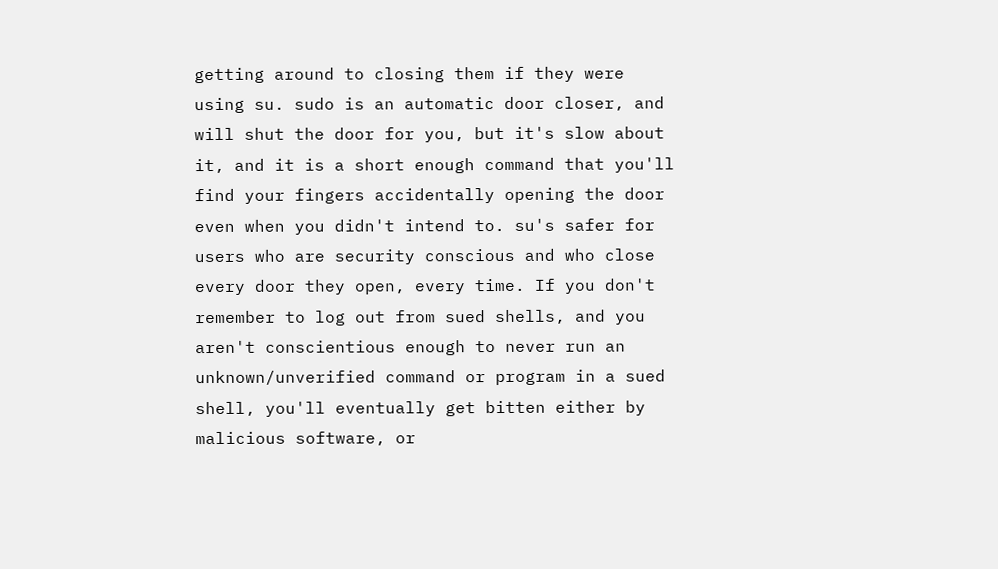getting around to closing them if they were using su. sudo is an automatic door closer, and will shut the door for you, but it's slow about it, and it is a short enough command that you'll find your fingers accidentally opening the door even when you didn't intend to. su's safer for users who are security conscious and who close every door they open, every time. If you don't remember to log out from sued shells, and you aren't conscientious enough to never run an unknown/unverified command or program in a sued shell, you'll eventually get bitten either by malicious software, or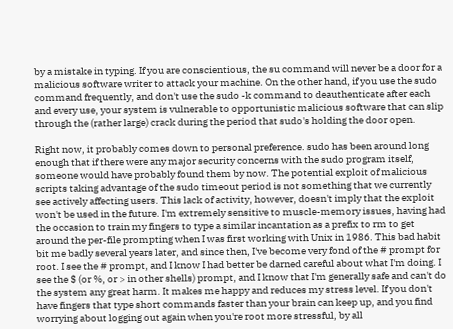by a mistake in typing. If you are conscientious, the su command will never be a door for a malicious software writer to attack your machine. On the other hand, if you use the sudo command frequently, and don't use the sudo -k command to deauthenticate after each and every use, your system is vulnerable to opportunistic malicious software that can slip through the (rather large) crack during the period that sudo's holding the door open.

Right now, it probably comes down to personal preference. sudo has been around long enough that if there were any major security concerns with the sudo program itself, someone would have probably found them by now. The potential exploit of malicious scripts taking advantage of the sudo timeout period is not something that we currently see actively affecting users. This lack of activity, however, doesn't imply that the exploit won't be used in the future. I'm extremely sensitive to muscle-memory issues, having had the occasion to train my fingers to type a similar incantation as a prefix to rm to get around the per-file prompting when I was first working with Unix in 1986. This bad habit bit me badly several years later, and since then, I've become very fond of the # prompt for root. I see the # prompt, and I know I had better be darned careful about what I'm doing. I see the $ (or %, or > in other shells) prompt, and I know that I'm generally safe and can't do the system any great harm. It makes me happy and reduces my stress level. If you don't have fingers that type short commands faster than your brain can keep up, and you find worrying about logging out again when you're root more stressful, by all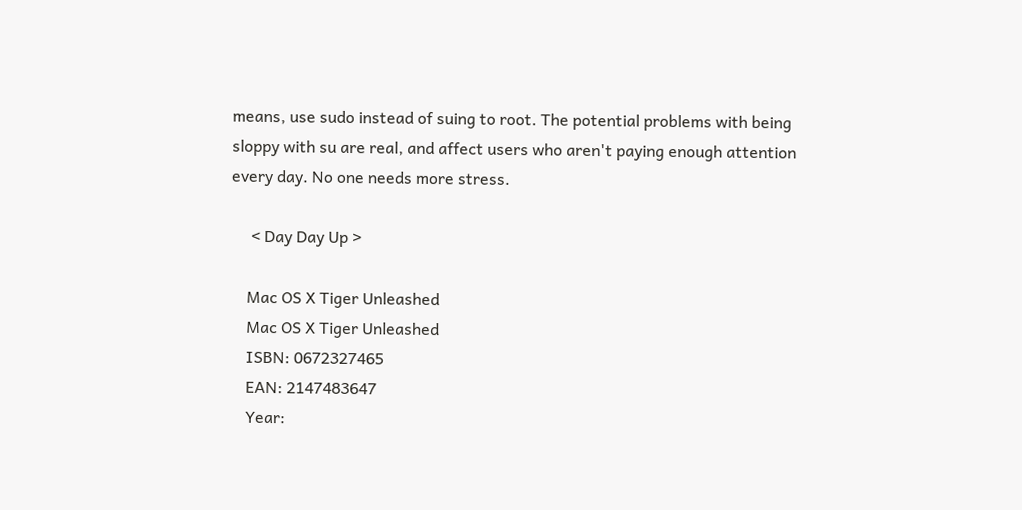means, use sudo instead of suing to root. The potential problems with being sloppy with su are real, and affect users who aren't paying enough attention every day. No one needs more stress.

     < Day Day Up >

    Mac OS X Tiger Unleashed
    Mac OS X Tiger Unleashed
    ISBN: 0672327465
    EAN: 2147483647
    Year: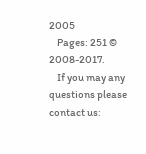2005
    Pages: 251 © 2008-2017.
    If you may any questions please contact us: